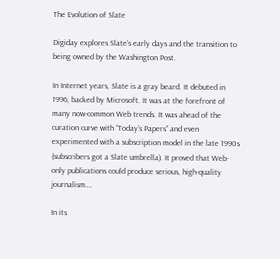The Evolution of Slate

Digiday explores Slate’s early days and the transition to being owned by the Washington Post.

In Internet years, Slate is a gray beard. It debuted in 1996, backed by Microsoft. It was at the forefront of many now-common Web trends. It was ahead of the curation curve with “Today’s Papers” and even experimented with a subscription model in the late 1990s (subscribers got a Slate umbrella). It proved that Web-only publications could produce serious, high-quality journalism….

In its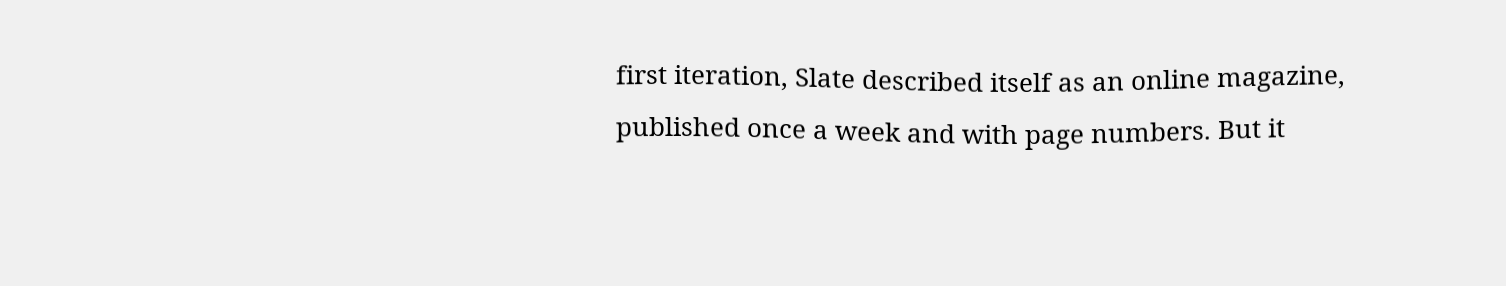first iteration, Slate described itself as an online magazine, published once a week and with page numbers. But it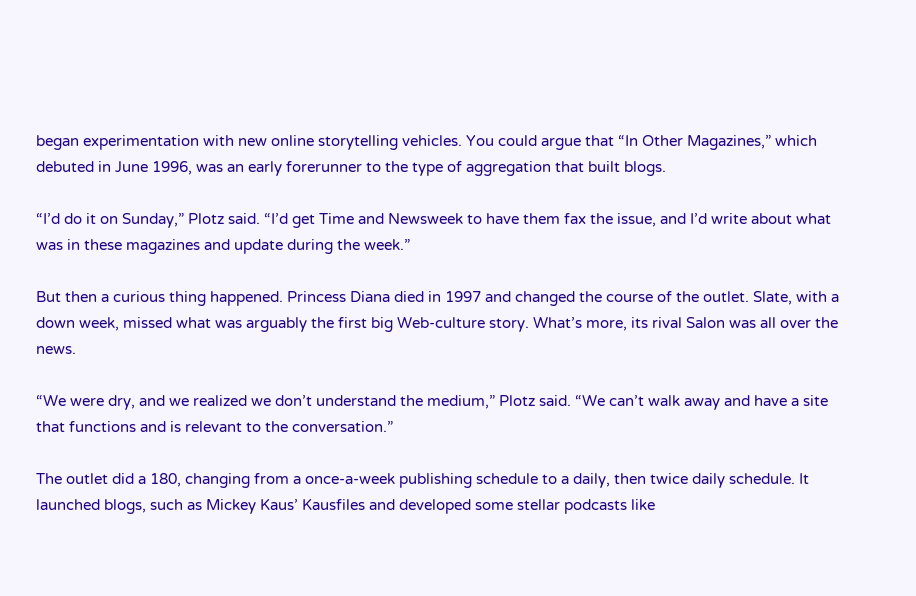began experimentation with new online storytelling vehicles. You could argue that “In Other Magazines,” which debuted in June 1996, was an early forerunner to the type of aggregation that built blogs.

“I’d do it on Sunday,” Plotz said. “I’d get Time and Newsweek to have them fax the issue, and I’d write about what was in these magazines and update during the week.”

But then a curious thing happened. Princess Diana died in 1997 and changed the course of the outlet. Slate, with a down week, missed what was arguably the first big Web-culture story. What’s more, its rival Salon was all over the news.

“We were dry, and we realized we don’t understand the medium,” Plotz said. “We can’t walk away and have a site that functions and is relevant to the conversation.”

The outlet did a 180, changing from a once-a-week publishing schedule to a daily, then twice daily schedule. It launched blogs, such as Mickey Kaus’ Kausfiles and developed some stellar podcasts like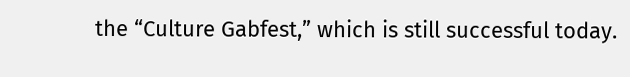the “Culture Gabfest,” which is still successful today.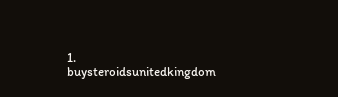1. buysteroidsunitedkingdom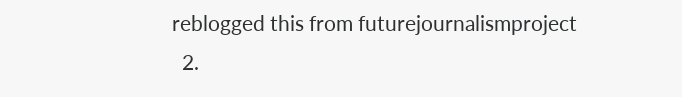reblogged this from futurejournalismproject
  2.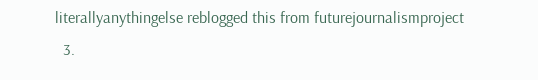literallyanythingelse reblogged this from futurejournalismproject
  3.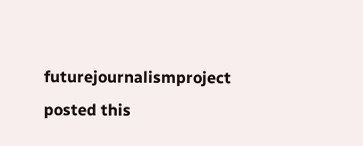futurejournalismproject posted this